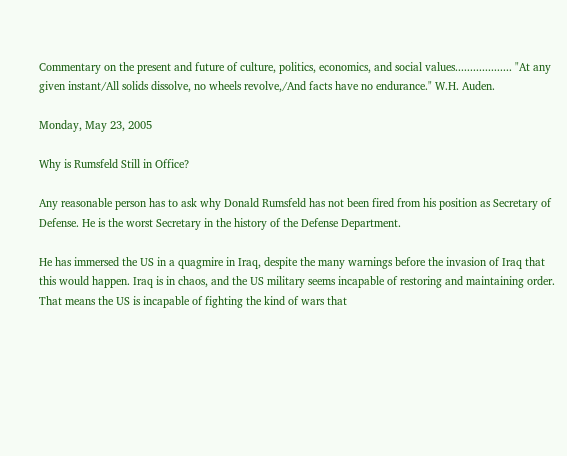Commentary on the present and future of culture, politics, economics, and social values................... "At any given instant/All solids dissolve, no wheels revolve,/And facts have no endurance." W.H. Auden.

Monday, May 23, 2005

Why is Rumsfeld Still in Office?

Any reasonable person has to ask why Donald Rumsfeld has not been fired from his position as Secretary of Defense. He is the worst Secretary in the history of the Defense Department.

He has immersed the US in a quagmire in Iraq, despite the many warnings before the invasion of Iraq that this would happen. Iraq is in chaos, and the US military seems incapable of restoring and maintaining order. That means the US is incapable of fighting the kind of wars that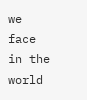we face in the world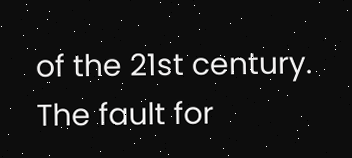of the 21st century. The fault for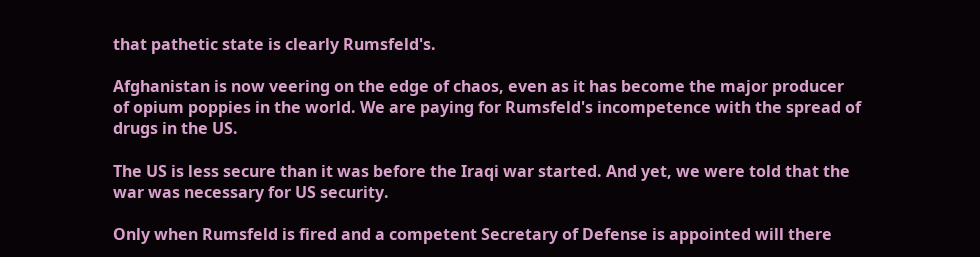that pathetic state is clearly Rumsfeld's.

Afghanistan is now veering on the edge of chaos, even as it has become the major producer of opium poppies in the world. We are paying for Rumsfeld's incompetence with the spread of drugs in the US.

The US is less secure than it was before the Iraqi war started. And yet, we were told that the war was necessary for US security.

Only when Rumsfeld is fired and a competent Secretary of Defense is appointed will there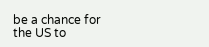be a chance for the US to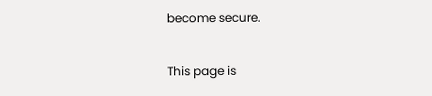become secure.

This page is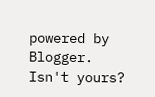powered by Blogger. Isn't yours?